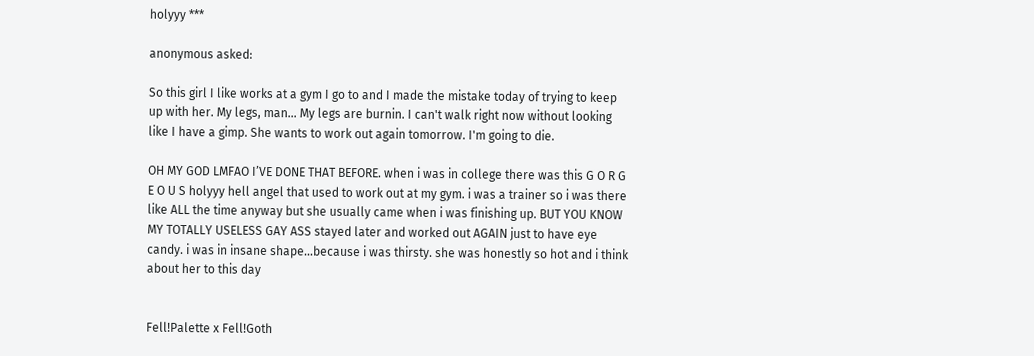holyyy ***

anonymous asked:

So this girl I like works at a gym I go to and I made the mistake today of trying to keep up with her. My legs, man... My legs are burnin. I can't walk right now without looking like I have a gimp. She wants to work out again tomorrow. I'm going to die.

OH MY GOD LMFAO I’VE DONE THAT BEFORE. when i was in college there was this G O R G E O U S holyyy hell angel that used to work out at my gym. i was a trainer so i was there like ALL the time anyway but she usually came when i was finishing up. BUT YOU KNOW MY TOTALLY USELESS GAY ASS stayed later and worked out AGAIN just to have eye candy. i was in insane shape…because i was thirsty. she was honestly so hot and i think about her to this day


Fell!Palette x Fell!Goth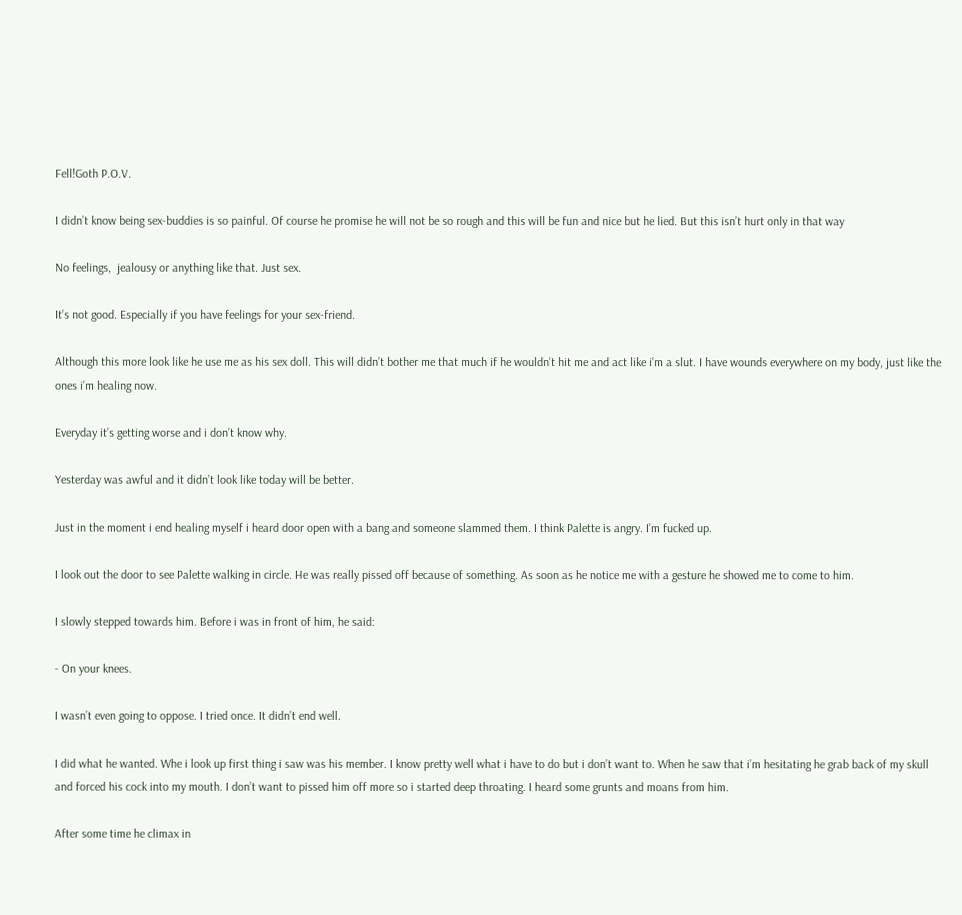Fell!Goth P.O.V.

I didn’t know being sex-buddies is so painful. Of course he promise he will not be so rough and this will be fun and nice but he lied. But this isn’t hurt only in that way

No feelings,  jealousy or anything like that. Just sex.

It’s not good. Especially if you have feelings for your sex-friend.

Although this more look like he use me as his sex doll. This will didn’t bother me that much if he wouldn’t hit me and act like i’m a slut. I have wounds everywhere on my body, just like the ones i’m healing now.

Everyday it’s getting worse and i don’t know why.

Yesterday was awful and it didn’t look like today will be better.

Just in the moment i end healing myself i heard door open with a bang and someone slammed them. I think Palette is angry. I’m fucked up.

I look out the door to see Palette walking in circle. He was really pissed off because of something. As soon as he notice me with a gesture he showed me to come to him.

I slowly stepped towards him. Before i was in front of him, he said:

- On your knees.

I wasn’t even going to oppose. I tried once. It didn’t end well.

I did what he wanted. Whe i look up first thing i saw was his member. I know pretty well what i have to do but i don’t want to. When he saw that i’m hesitating he grab back of my skull and forced his cock into my mouth. I don’t want to pissed him off more so i started deep throating. I heard some grunts and moans from him.

After some time he climax in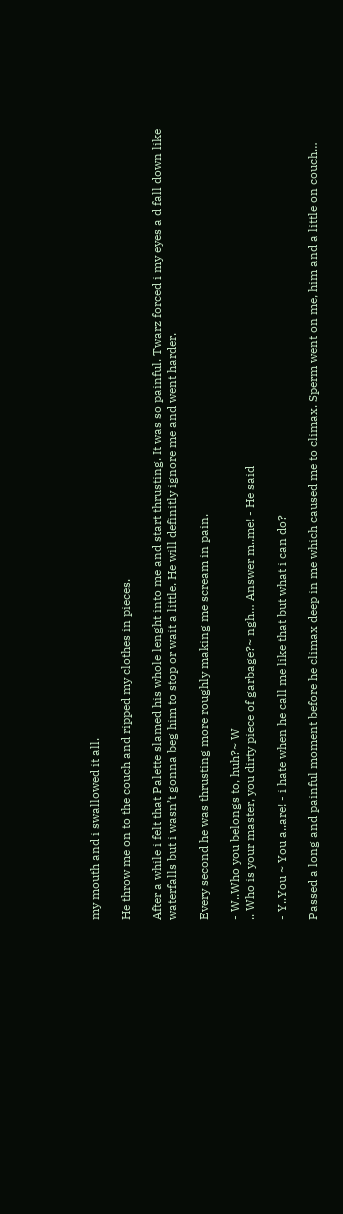my mouth and i swallowed it all.

He throw me on to the couch and ripped my clothes in pieces.

After a while i felt that Palette slamed his whole lenght into me and start thrusting. It was so painful. Twarz forced i my eyes a d fall down like waterfalls but i wasn’t gonna beg him to stop or wait a little. He will definitly ignore me and went harder.

Every second he was thrusting more roughly making me scream in pain.

- W..Who you belongs to, huh?~ W
.. Who is your master, you dirty piece of garbage?~ ngh… Answer m..me! - He said

- Y..You ~ You a..are! - i hate when he call me like that but what i can do?

Passed a long and painful moment before he climax deep in me which caused me to climax. Sperm went on me, him and a little on couch…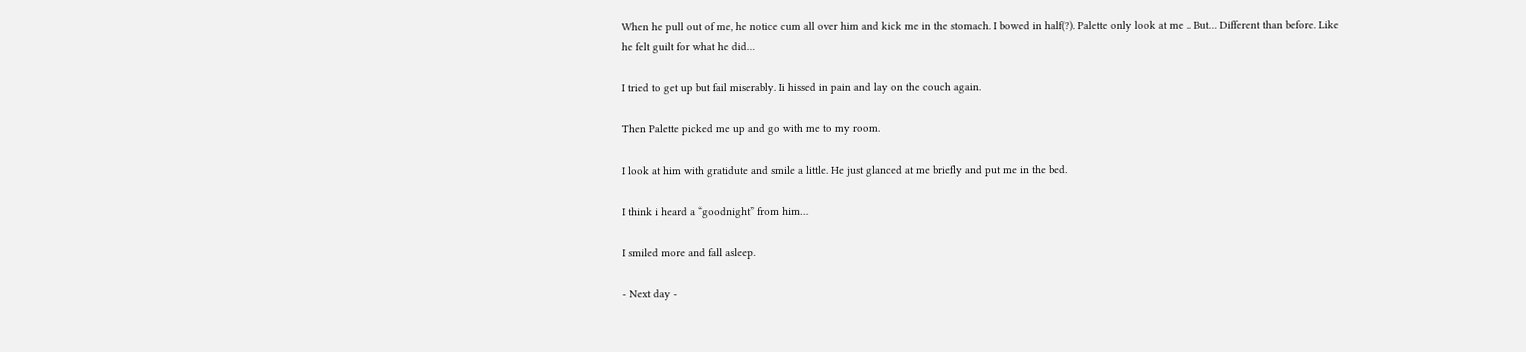When he pull out of me, he notice cum all over him and kick me in the stomach. I bowed in half(?). Palette only look at me .. But… Different than before. Like he felt guilt for what he did…

I tried to get up but fail miserably. Ii hissed in pain and lay on the couch again.

Then Palette picked me up and go with me to my room.

I look at him with gratidute and smile a little. He just glanced at me briefly and put me in the bed.

I think i heard a “goodnight” from him…

I smiled more and fall asleep.

- Next day -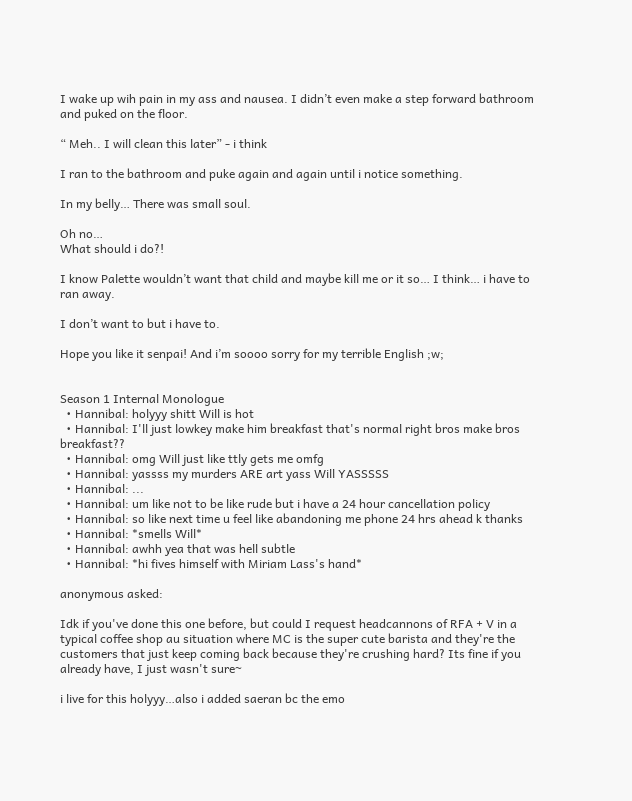I wake up wih pain in my ass and nausea. I didn’t even make a step forward bathroom and puked on the floor.

“ Meh.. I will clean this later” - i think

I ran to the bathroom and puke again and again until i notice something.

In my belly… There was small soul.

Oh no…
What should i do?!

I know Palette wouldn’t want that child and maybe kill me or it so… I think… i have to ran away.

I don’t want to but i have to.

Hope you like it senpai! And i’m soooo sorry for my terrible English ;w;


Season 1 Internal Monologue
  • Hannibal: holyyy shitt Will is hot
  • Hannibal: I'll just lowkey make him breakfast that's normal right bros make bros breakfast??
  • Hannibal: omg Will just like ttly gets me omfg
  • Hannibal: yassss my murders ARE art yass Will YASSSSS
  • Hannibal: ...
  • Hannibal: um like not to be like rude but i have a 24 hour cancellation policy
  • Hannibal: so like next time u feel like abandoning me phone 24 hrs ahead k thanks
  • Hannibal: *smells Will*
  • Hannibal: awhh yea that was hell subtle
  • Hannibal: *hi fives himself with Miriam Lass's hand*

anonymous asked:

Idk if you've done this one before, but could I request headcannons of RFA + V in a typical coffee shop au situation where MC is the super cute barista and they're the customers that just keep coming back because they're crushing hard? Its fine if you already have, I just wasn't sure~

i live for this holyyy…also i added saeran bc the emo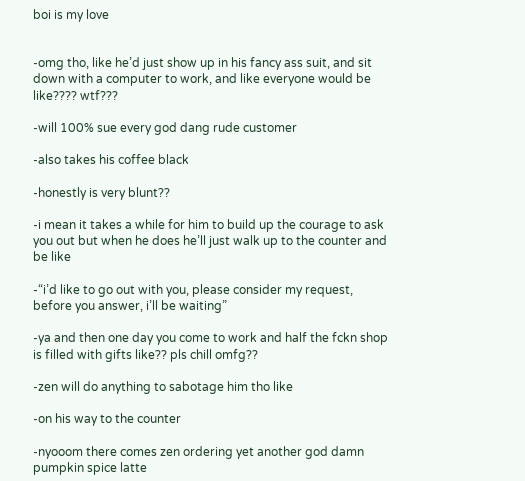boi is my love


-omg tho, like he’d just show up in his fancy ass suit, and sit down with a computer to work, and like everyone would be like???? wtf???

-will 100% sue every god dang rude customer

-also takes his coffee black

-honestly is very blunt??

-i mean it takes a while for him to build up the courage to ask you out but when he does he’ll just walk up to the counter and be like

-“i’d like to go out with you, please consider my request, before you answer, i’ll be waiting”

-ya and then one day you come to work and half the fckn shop is filled with gifts like?? pls chill omfg??

-zen will do anything to sabotage him tho like

-on his way to the counter

-nyooom there comes zen ordering yet another god damn pumpkin spice latte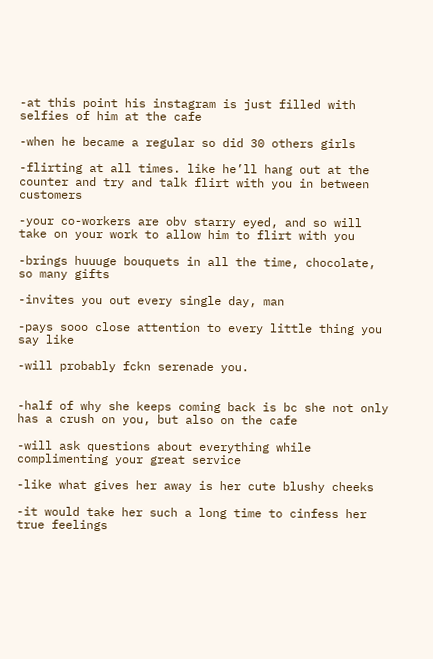-at this point his instagram is just filled with selfies of him at the cafe

-when he became a regular so did 30 others girls

-flirting at all times. like he’ll hang out at the counter and try and talk flirt with you in between customers

-your co-workers are obv starry eyed, and so will take on your work to allow him to flirt with you

-brings huuuge bouquets in all the time, chocolate, so many gifts

-invites you out every single day, man

-pays sooo close attention to every little thing you say like

-will probably fckn serenade you.


-half of why she keeps coming back is bc she not only has a crush on you, but also on the cafe

-will ask questions about everything while complimenting your great service

-like what gives her away is her cute blushy cheeks

-it would take her such a long time to cinfess her true feelings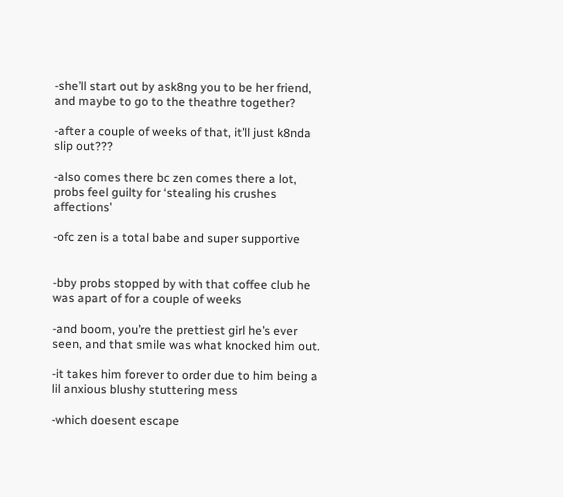-she’ll start out by ask8ng you to be her friend, and maybe to go to the theathre together?

-after a couple of weeks of that, it’ll just k8nda slip out???

-also comes there bc zen comes there a lot, probs feel guilty for ‘stealing his crushes affections’

-ofc zen is a total babe and super supportive


-bby probs stopped by with that coffee club he was apart of for a couple of weeks

-and boom, you’re the prettiest girl he’s ever seen, and that smile was what knocked him out.

-it takes him forever to order due to him being a lil anxious blushy stuttering mess

-which doesent escape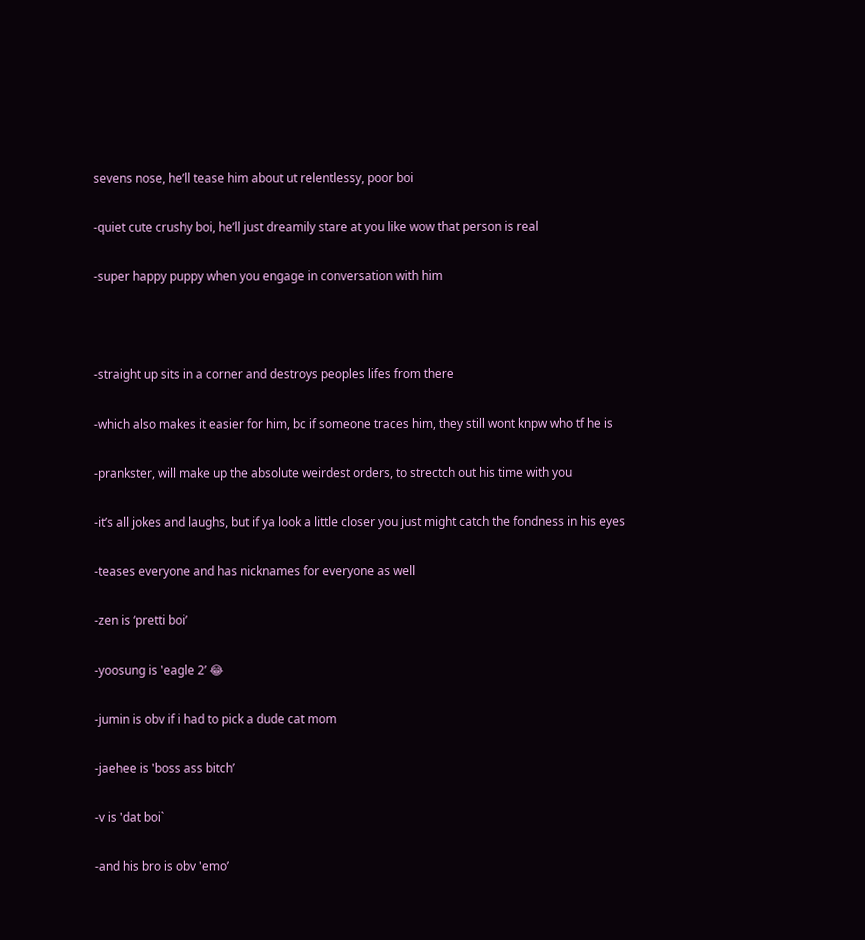sevens nose, he’ll tease him about ut relentlessy, poor boi

-quiet cute crushy boi, he’ll just dreamily stare at you like wow that person is real

-super happy puppy when you engage in conversation with him



-straight up sits in a corner and destroys peoples lifes from there

-which also makes it easier for him, bc if someone traces him, they still wont knpw who tf he is

-prankster, will make up the absolute weirdest orders, to strectch out his time with you

-it’s all jokes and laughs, but if ya look a little closer you just might catch the fondness in his eyes

-teases everyone and has nicknames for everyone as well

-zen is ‘pretti boi’

-yoosung is 'eagle 2’ 😂

-jumin is obv if i had to pick a dude cat mom

-jaehee is 'boss ass bitch’

-v is 'dat boi`

-and his bro is obv 'emo’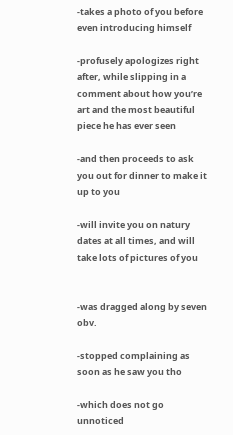-takes a photo of you before even introducing himself

-profusely apologizes right after, while slipping in a comment about how you’re art and the most beautiful piece he has ever seen

-and then proceeds to ask you out for dinner to make it up to you

-will invite you on natury dates at all times, and will take lots of pictures of you


-was dragged along by seven obv.

-stopped complaining as soon as he saw you tho

-which does not go unnoticed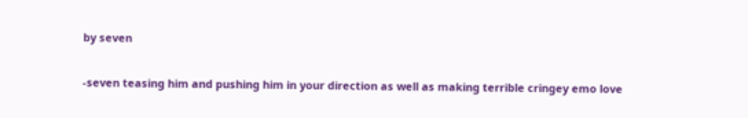by seven

-seven teasing him and pushing him in your direction as well as making terrible cringey emo love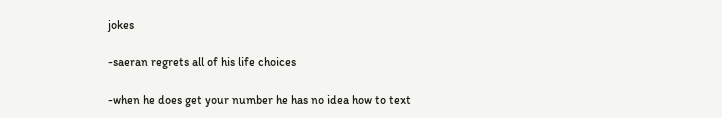jokes

-saeran regrets all of his life choices

-when he does get your number he has no idea how to text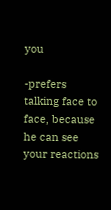you

-prefers talking face to face, because he can see your reactions